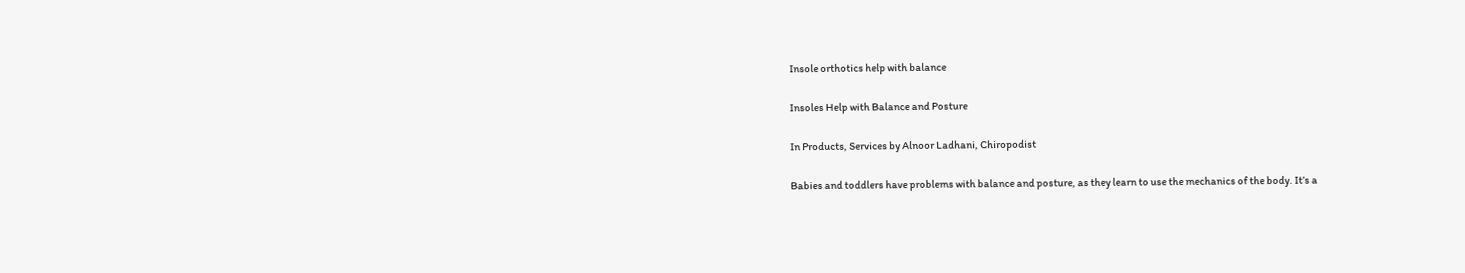Insole orthotics help with balance

Insoles Help with Balance and Posture

In Products, Services by Alnoor Ladhani, Chiropodist

Babies and toddlers have problems with balance and posture, as they learn to use the mechanics of the body. It’s a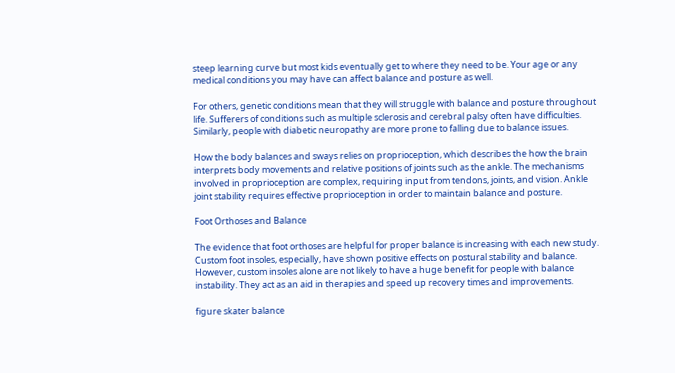steep learning curve but most kids eventually get to where they need to be. Your age or any medical conditions you may have can affect balance and posture as well.

For others, genetic conditions mean that they will struggle with balance and posture throughout life. Sufferers of conditions such as multiple sclerosis and cerebral palsy often have difficulties. Similarly, people with diabetic neuropathy are more prone to falling due to balance issues.

How the body balances and sways relies on proprioception, which describes the how the brain interprets body movements and relative positions of joints such as the ankle. The mechanisms involved in proprioception are complex, requiring input from tendons, joints, and vision. Ankle joint stability requires effective proprioception in order to maintain balance and posture.

Foot Orthoses and Balance

The evidence that foot orthoses are helpful for proper balance is increasing with each new study. Custom foot insoles, especially, have shown positive effects on postural stability and balance. However, custom insoles alone are not likely to have a huge benefit for people with balance instability. They act as an aid in therapies and speed up recovery times and improvements.

figure skater balance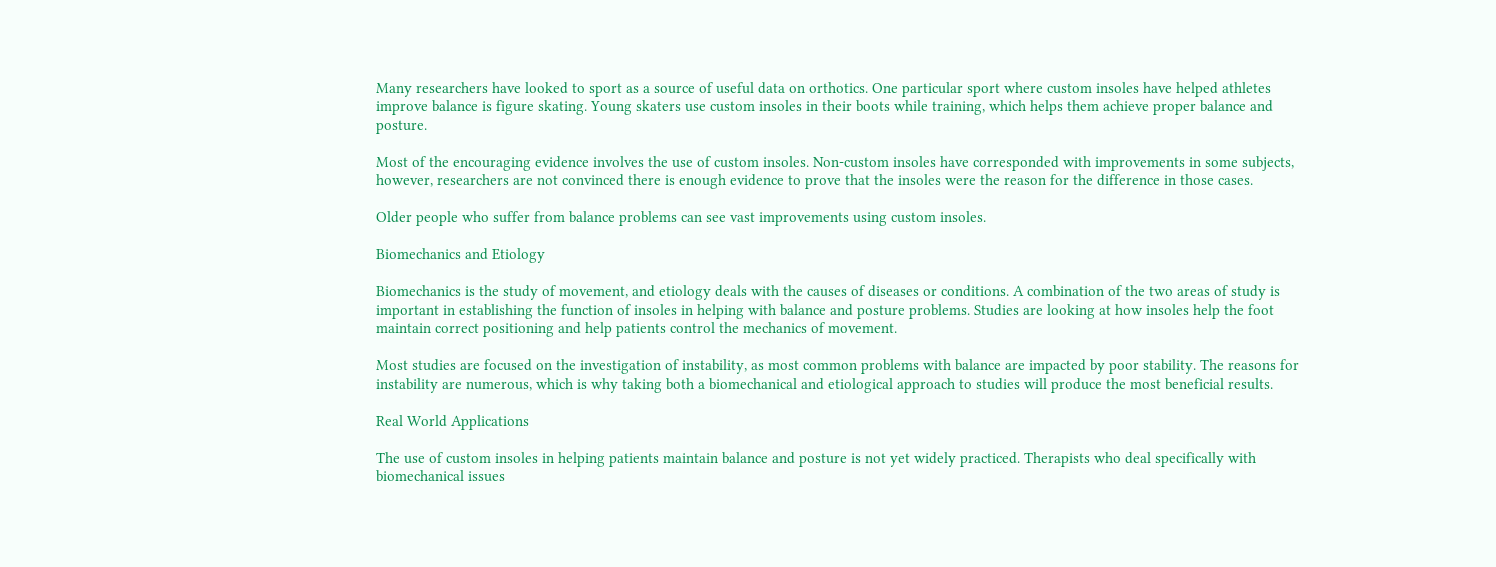Many researchers have looked to sport as a source of useful data on orthotics. One particular sport where custom insoles have helped athletes improve balance is figure skating. Young skaters use custom insoles in their boots while training, which helps them achieve proper balance and posture.

Most of the encouraging evidence involves the use of custom insoles. Non-custom insoles have corresponded with improvements in some subjects, however, researchers are not convinced there is enough evidence to prove that the insoles were the reason for the difference in those cases.

Older people who suffer from balance problems can see vast improvements using custom insoles.

Biomechanics and Etiology

Biomechanics is the study of movement, and etiology deals with the causes of diseases or conditions. A combination of the two areas of study is important in establishing the function of insoles in helping with balance and posture problems. Studies are looking at how insoles help the foot maintain correct positioning and help patients control the mechanics of movement.

Most studies are focused on the investigation of instability, as most common problems with balance are impacted by poor stability. The reasons for instability are numerous, which is why taking both a biomechanical and etiological approach to studies will produce the most beneficial results.

Real World Applications

The use of custom insoles in helping patients maintain balance and posture is not yet widely practiced. Therapists who deal specifically with biomechanical issues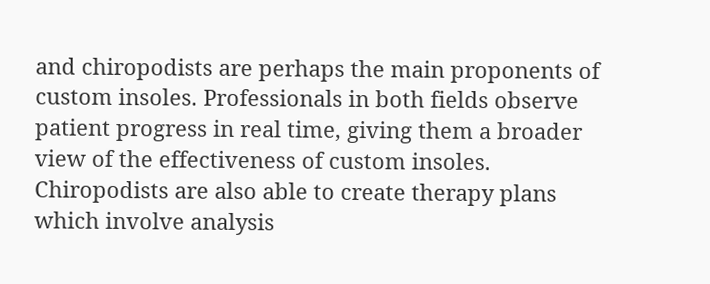and chiropodists are perhaps the main proponents of custom insoles. Professionals in both fields observe patient progress in real time, giving them a broader view of the effectiveness of custom insoles. Chiropodists are also able to create therapy plans which involve analysis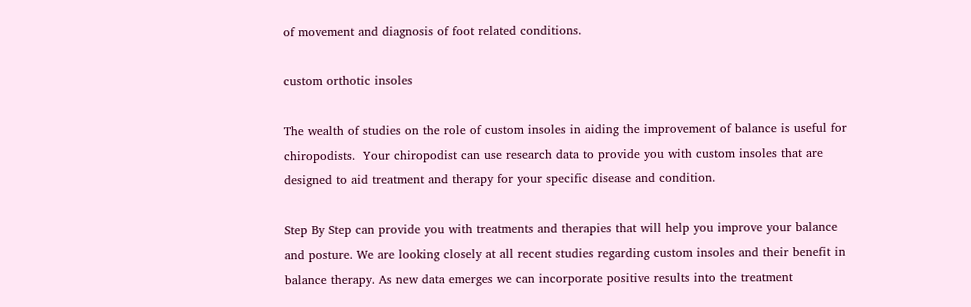of movement and diagnosis of foot related conditions.

custom orthotic insoles

The wealth of studies on the role of custom insoles in aiding the improvement of balance is useful for chiropodists.  Your chiropodist can use research data to provide you with custom insoles that are designed to aid treatment and therapy for your specific disease and condition.

Step By Step can provide you with treatments and therapies that will help you improve your balance and posture. We are looking closely at all recent studies regarding custom insoles and their benefit in balance therapy. As new data emerges we can incorporate positive results into the treatment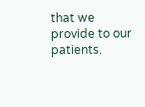that we provide to our patients.